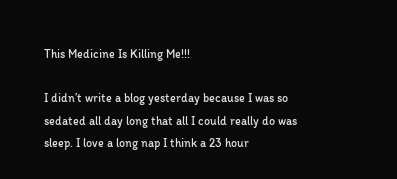This Medicine Is Killing Me!!!

I didn’t write a blog yesterday because I was so sedated all day long that all I could really do was sleep. I love a long nap I think a 23 hour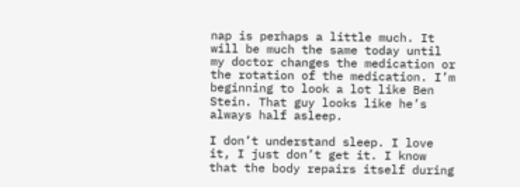nap is perhaps a little much. It will be much the same today until my doctor changes the medication or the rotation of the medication. I’m beginning to look a lot like Ben Stein. That guy looks like he’s always half asleep.

I don’t understand sleep. I love it, I just don’t get it. I know that the body repairs itself during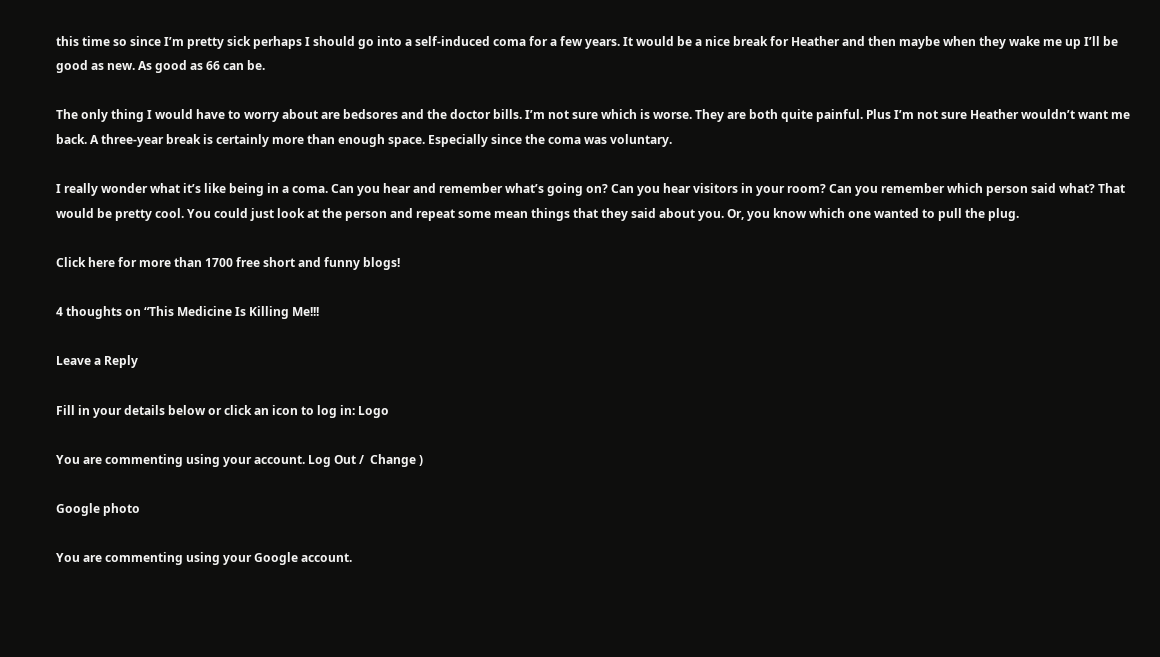this time so since I’m pretty sick perhaps I should go into a self-induced coma for a few years. It would be a nice break for Heather and then maybe when they wake me up I’ll be good as new. As good as 66 can be.

The only thing I would have to worry about are bedsores and the doctor bills. I’m not sure which is worse. They are both quite painful. Plus I’m not sure Heather wouldn’t want me back. A three-year break is certainly more than enough space. Especially since the coma was voluntary.

I really wonder what it’s like being in a coma. Can you hear and remember what’s going on? Can you hear visitors in your room? Can you remember which person said what? That would be pretty cool. You could just look at the person and repeat some mean things that they said about you. Or, you know which one wanted to pull the plug.

Click here for more than 1700 free short and funny blogs!

4 thoughts on “This Medicine Is Killing Me!!!

Leave a Reply

Fill in your details below or click an icon to log in: Logo

You are commenting using your account. Log Out /  Change )

Google photo

You are commenting using your Google account.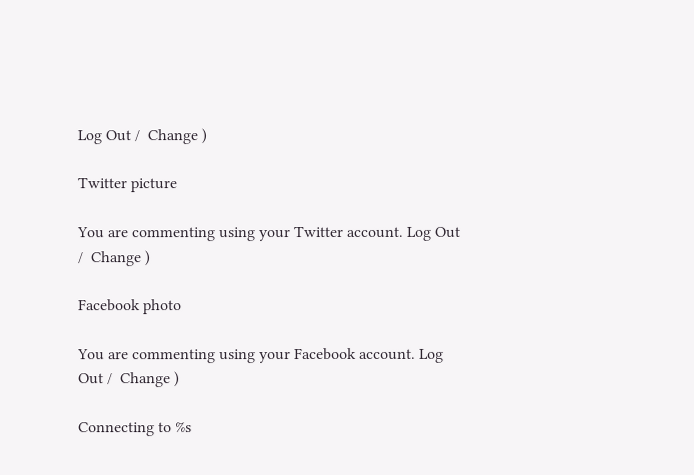Log Out /  Change )

Twitter picture

You are commenting using your Twitter account. Log Out /  Change )

Facebook photo

You are commenting using your Facebook account. Log Out /  Change )

Connecting to %s